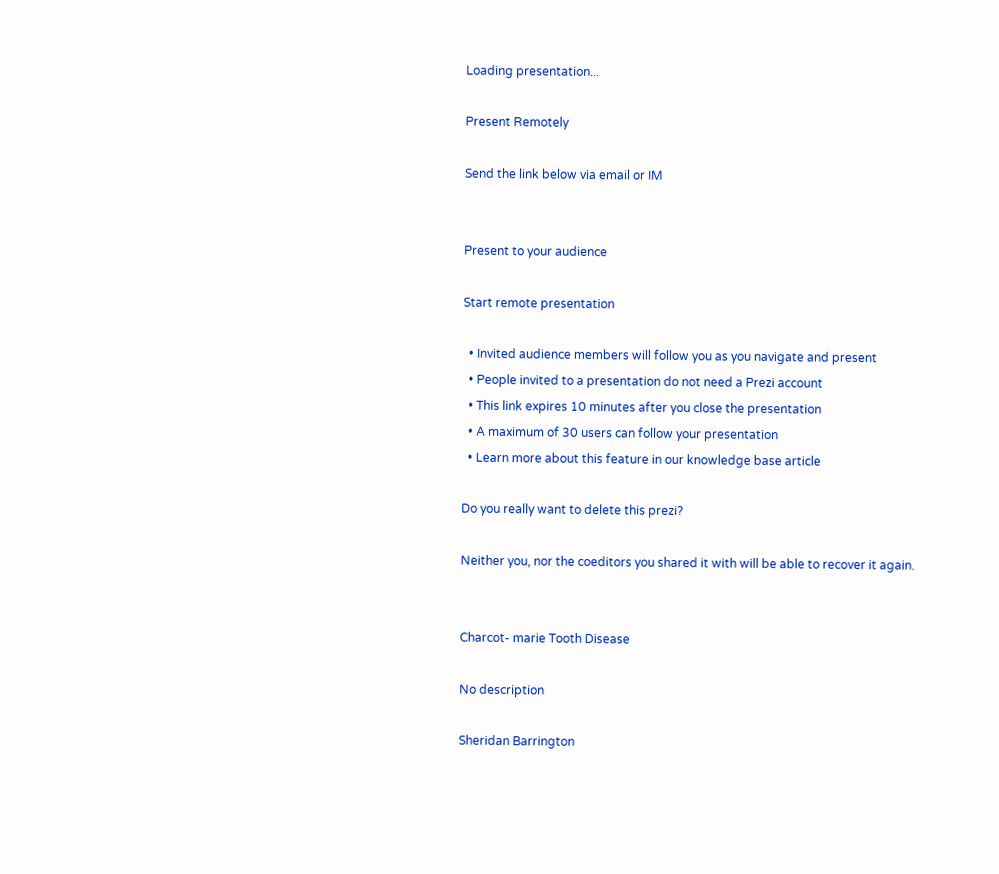Loading presentation...

Present Remotely

Send the link below via email or IM


Present to your audience

Start remote presentation

  • Invited audience members will follow you as you navigate and present
  • People invited to a presentation do not need a Prezi account
  • This link expires 10 minutes after you close the presentation
  • A maximum of 30 users can follow your presentation
  • Learn more about this feature in our knowledge base article

Do you really want to delete this prezi?

Neither you, nor the coeditors you shared it with will be able to recover it again.


Charcot- marie Tooth Disease

No description

Sheridan Barrington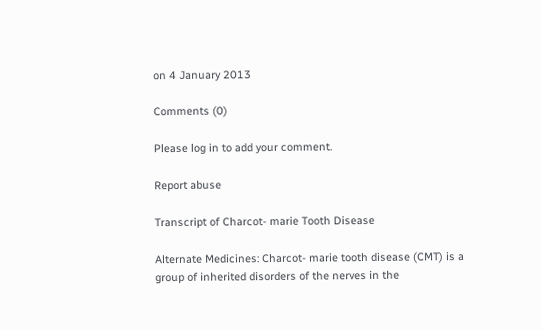on 4 January 2013

Comments (0)

Please log in to add your comment.

Report abuse

Transcript of Charcot- marie Tooth Disease

Alternate Medicines: Charcot- marie tooth disease (CMT) is a group of inherited disorders of the nerves in the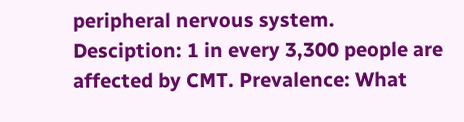peripheral nervous system. Desciption: 1 in every 3,300 people are affected by CMT. Prevalence: What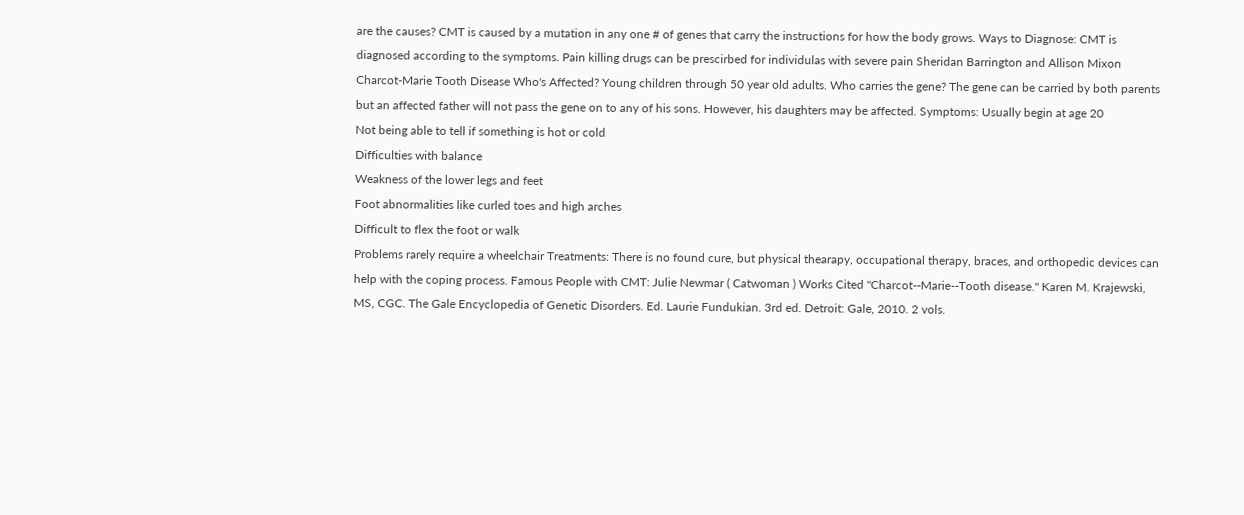are the causes? CMT is caused by a mutation in any one # of genes that carry the instructions for how the body grows. Ways to Diagnose: CMT is diagnosed according to the symptoms. Pain killing drugs can be prescirbed for individulas with severe pain Sheridan Barrington and Allison Mixon Charcot-Marie Tooth Disease Who's Affected? Young children through 50 year old adults. Who carries the gene? The gene can be carried by both parents but an affected father will not pass the gene on to any of his sons. However, his daughters may be affected. Symptoms: Usually begin at age 20
Not being able to tell if something is hot or cold
Difficulties with balance
Weakness of the lower legs and feet
Foot abnormalities like curled toes and high arches
Difficult to flex the foot or walk
Problems rarely require a wheelchair Treatments: There is no found cure, but physical thearapy, occupational therapy, braces, and orthopedic devices can help with the coping process. Famous People with CMT: Julie Newmar ( Catwoman ) Works Cited "Charcot--Marie--Tooth disease." Karen M. Krajewski, MS, CGC. The Gale Encyclopedia of Genetic Disorders. Ed. Laurie Fundukian. 3rd ed. Detroit: Gale, 2010. 2 vols.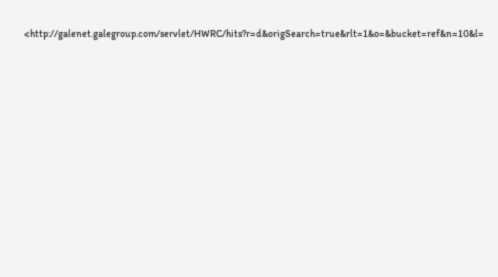<http://galenet.galegroup.com/servlet/HWRC/hits?r=d&origSearch=true&rlt=1&o=&bucket=ref&n=10&l=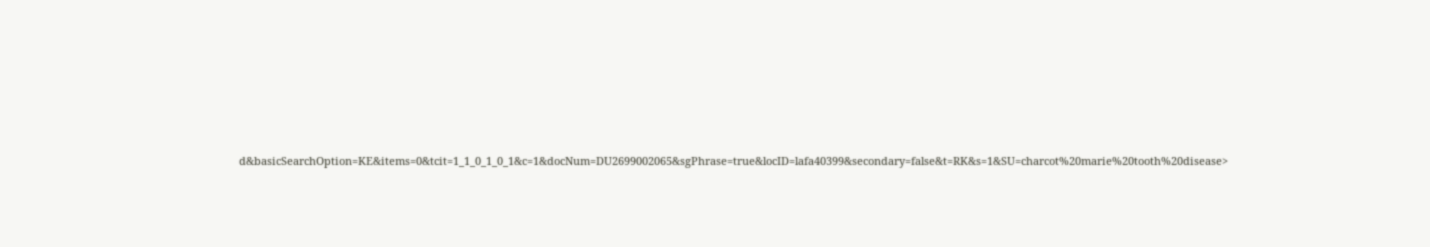d&basicSearchOption=KE&items=0&tcit=1_1_0_1_0_1&c=1&docNum=DU2699002065&sgPhrase=true&locID=lafa40399&secondary=false&t=RK&s=1&SU=charcot%20marie%20tooth%20disease>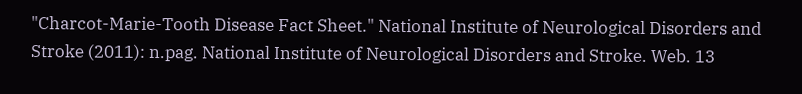"Charcot-Marie-Tooth Disease Fact Sheet." National Institute of Neurological Disorders and Stroke (2011): n.pag. National Institute of Neurological Disorders and Stroke. Web. 13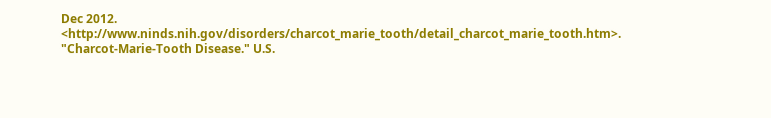Dec 2012.
<http://www.ninds.nih.gov/disorders/charcot_marie_tooth/detail_charcot_marie_tooth.htm>. "Charcot-Marie-Tooth Disease." U.S.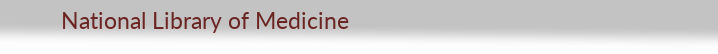National Library of Medicine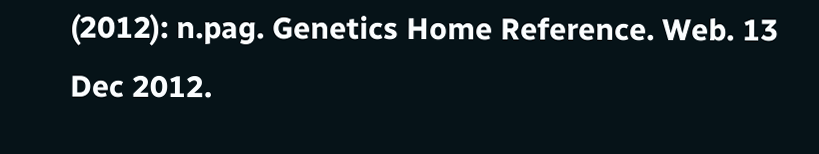(2012): n.pag. Genetics Home Reference. Web. 13 Dec 2012.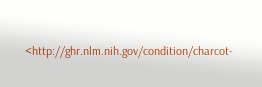<http://ghr.nlm.nih.gov/condition/charcot-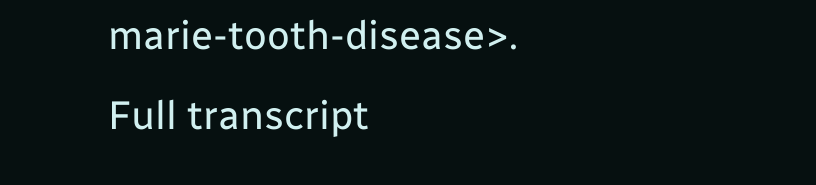marie-tooth-disease>.
Full transcript